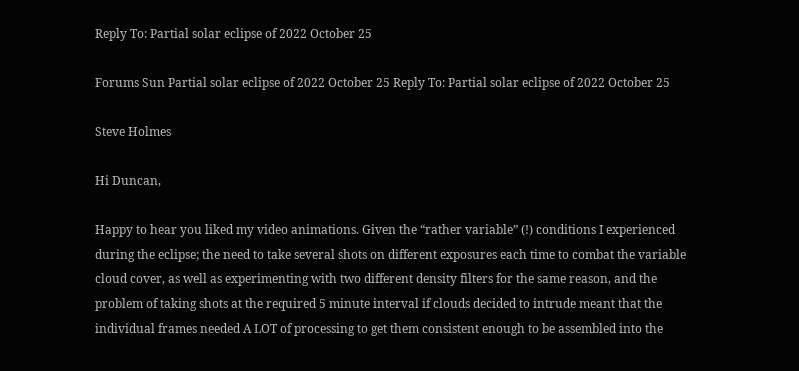Reply To: Partial solar eclipse of 2022 October 25

Forums Sun Partial solar eclipse of 2022 October 25 Reply To: Partial solar eclipse of 2022 October 25

Steve Holmes

Hi Duncan,

Happy to hear you liked my video animations. Given the “rather variable” (!) conditions I experienced during the eclipse; the need to take several shots on different exposures each time to combat the variable cloud cover, as well as experimenting with two different density filters for the same reason, and the problem of taking shots at the required 5 minute interval if clouds decided to intrude meant that the individual frames needed A LOT of processing to get them consistent enough to be assembled into the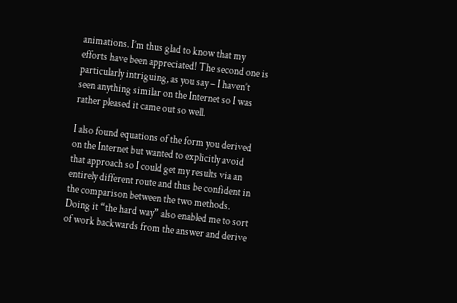animations. I’m thus glad to know that my efforts have been appreciated! The second one is particularly intriguing, as you say – I haven’t seen anything similar on the Internet so I was rather pleased it came out so well.

I also found equations of the form you derived on the Internet but wanted to explicitly avoid that approach so I could get my results via an entirely different route and thus be confident in the comparison between the two methods. Doing it “the hard way” also enabled me to sort of work backwards from the answer and derive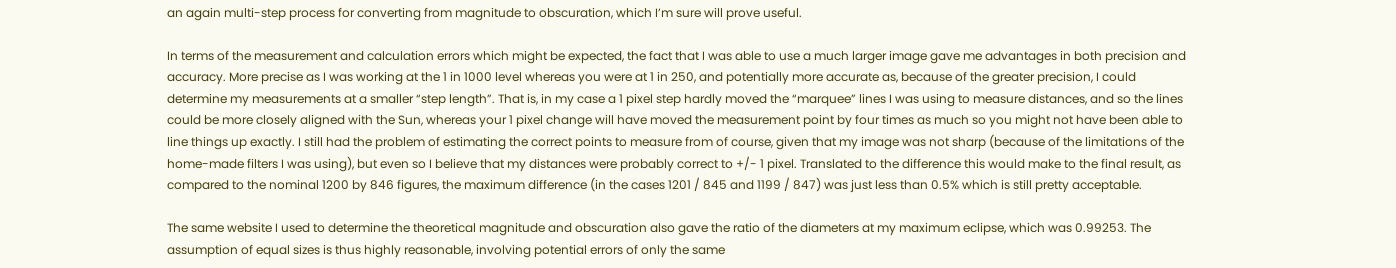an again multi-step process for converting from magnitude to obscuration, which I’m sure will prove useful.

In terms of the measurement and calculation errors which might be expected, the fact that I was able to use a much larger image gave me advantages in both precision and accuracy. More precise as I was working at the 1 in 1000 level whereas you were at 1 in 250, and potentially more accurate as, because of the greater precision, I could determine my measurements at a smaller “step length”. That is, in my case a 1 pixel step hardly moved the “marquee” lines I was using to measure distances, and so the lines could be more closely aligned with the Sun, whereas your 1 pixel change will have moved the measurement point by four times as much so you might not have been able to line things up exactly. I still had the problem of estimating the correct points to measure from of course, given that my image was not sharp (because of the limitations of the home-made filters I was using), but even so I believe that my distances were probably correct to +/- 1 pixel. Translated to the difference this would make to the final result, as compared to the nominal 1200 by 846 figures, the maximum difference (in the cases 1201 / 845 and 1199 / 847) was just less than 0.5% which is still pretty acceptable.

The same website I used to determine the theoretical magnitude and obscuration also gave the ratio of the diameters at my maximum eclipse, which was 0.99253. The assumption of equal sizes is thus highly reasonable, involving potential errors of only the same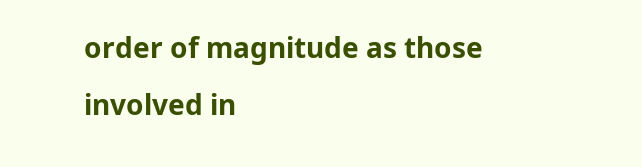order of magnitude as those involved in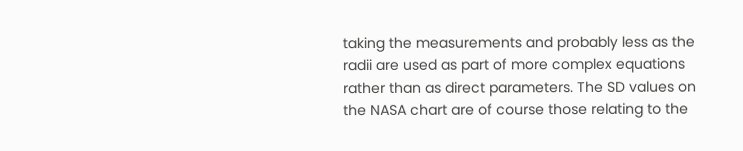taking the measurements and probably less as the radii are used as part of more complex equations rather than as direct parameters. The SD values on the NASA chart are of course those relating to the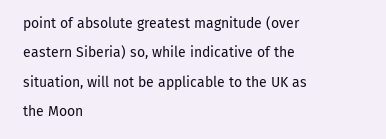point of absolute greatest magnitude (over eastern Siberia) so, while indicative of the situation, will not be applicable to the UK as the Moon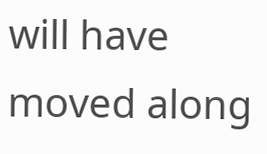will have moved along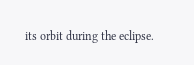its orbit during the eclipse.